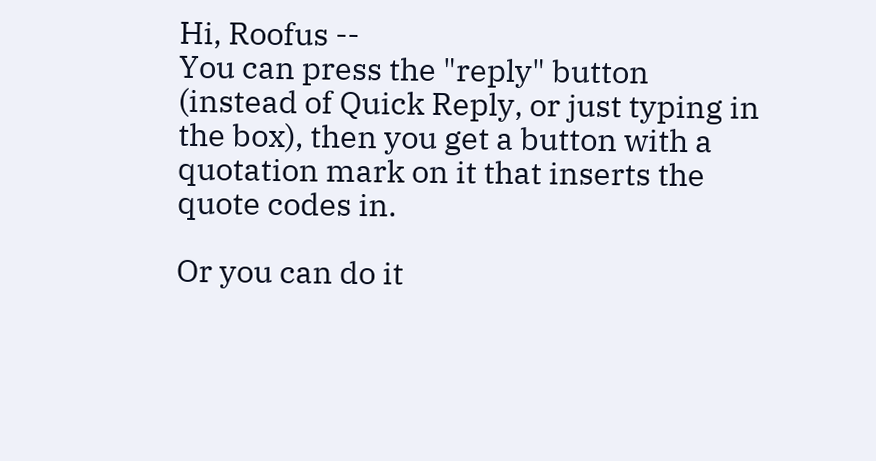Hi, Roofus --
You can press the "reply" button (instead of Quick Reply, or just typing in the box), then you get a button with a quotation mark on it that inserts the quote codes in.

Or you can do it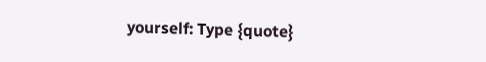yourself: Type {quote}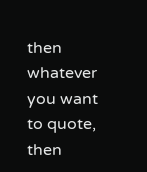then whatever you want to quote, then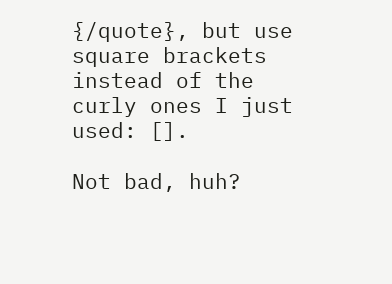{/quote}, but use square brackets instead of the curly ones I just used: [].

Not bad, huh?